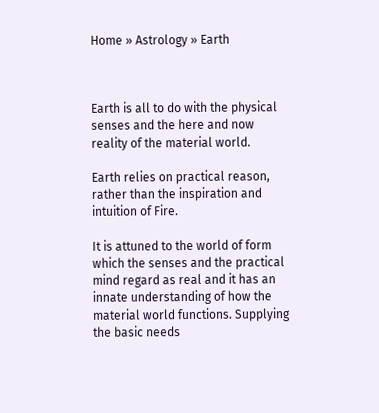Home » Astrology » Earth



Earth is all to do with the physical senses and the here and now reality of the material world.

Earth relies on practical reason, rather than the inspiration and intuition of Fire.

It is attuned to the world of form which the senses and the practical mind regard as real and it has an innate understanding of how the material world functions. Supplying the basic needs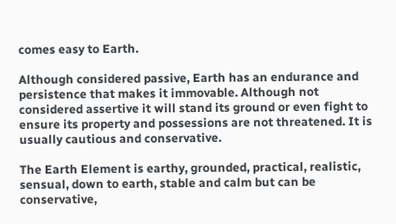comes easy to Earth.

Although considered passive, Earth has an endurance and persistence that makes it immovable. Although not considered assertive it will stand its ground or even fight to ensure its property and possessions are not threatened. It is usually cautious and conservative.

The Earth Element is earthy, grounded, practical, realistic, sensual, down to earth, stable and calm but can be conservative,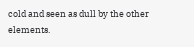cold and seen as dull by the other elements.